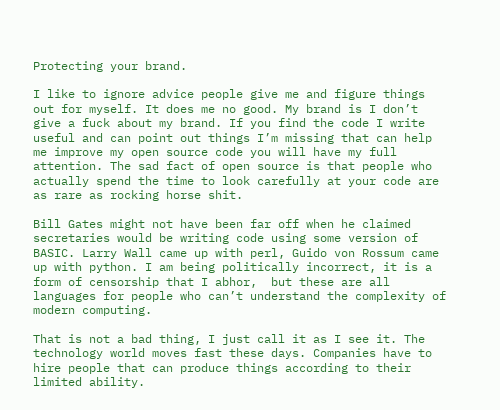Protecting your brand.

I like to ignore advice people give me and figure things out for myself. It does me no good. My brand is I don’t give a fuck about my brand. If you find the code I write useful and can point out things I’m missing that can help me improve my open source code you will have my full attention. The sad fact of open source is that people who actually spend the time to look carefully at your code are as rare as rocking horse shit.

Bill Gates might not have been far off when he claimed secretaries would be writing code using some version of BASIC. Larry Wall came up with perl, Guido von Rossum came up with python. I am being politically incorrect, it is a form of censorship that I abhor,  but these are all languages for people who can’t understand the complexity of modern computing.

That is not a bad thing, I just call it as I see it. The technology world moves fast these days. Companies have to hire people that can produce things according to their limited ability.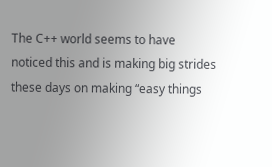The C++ world seems to have noticed this and is making big strides these days on making “easy things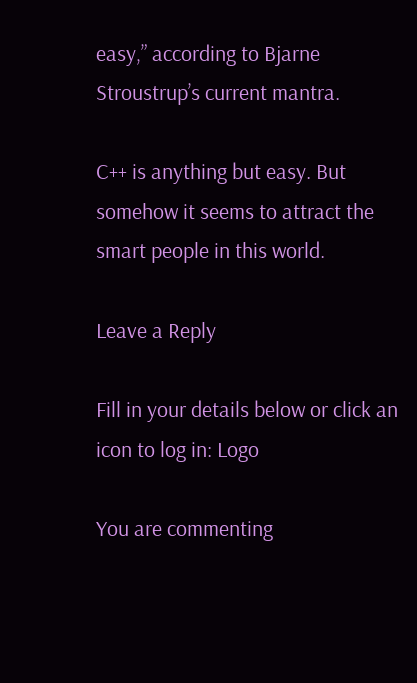easy,” according to Bjarne Stroustrup’s current mantra.

C++ is anything but easy. But somehow it seems to attract the smart people in this world.

Leave a Reply

Fill in your details below or click an icon to log in: Logo

You are commenting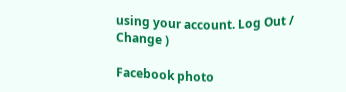using your account. Log Out /  Change )

Facebook photo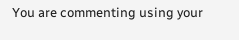You are commenting using your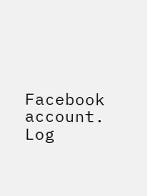Facebook account. Log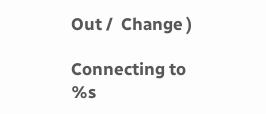Out /  Change )

Connecting to %s